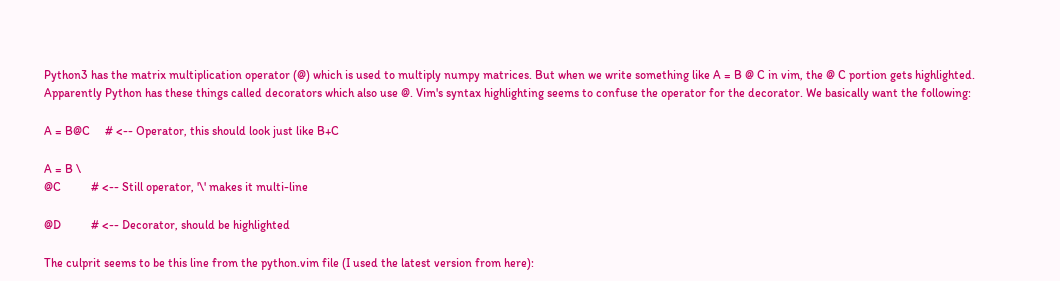Python3 has the matrix multiplication operator (@) which is used to multiply numpy matrices. But when we write something like A = B @ C in vim, the @ C portion gets highlighted. Apparently Python has these things called decorators which also use @. Vim's syntax highlighting seems to confuse the operator for the decorator. We basically want the following:

A = B@C     # <-- Operator, this should look just like B+C

A = B \
@C          # <-- Still operator, '\' makes it multi-line

@D          # <-- Decorator, should be highlighted

The culprit seems to be this line from the python.vim file (I used the latest version from here):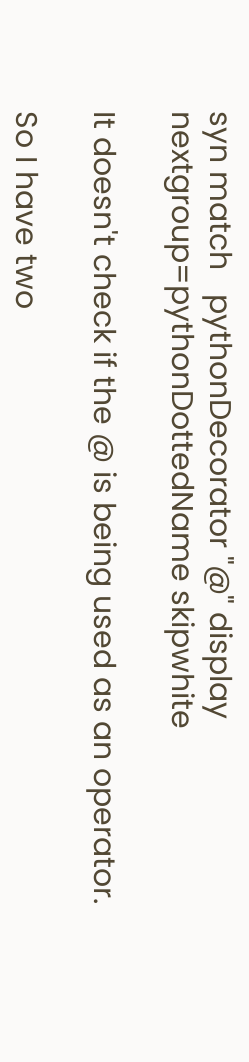syn match   pythonDecorator "@" display nextgroup=pythonDottedName skipwhite

It doesn't check if the @ is being used as an operator.

So I have two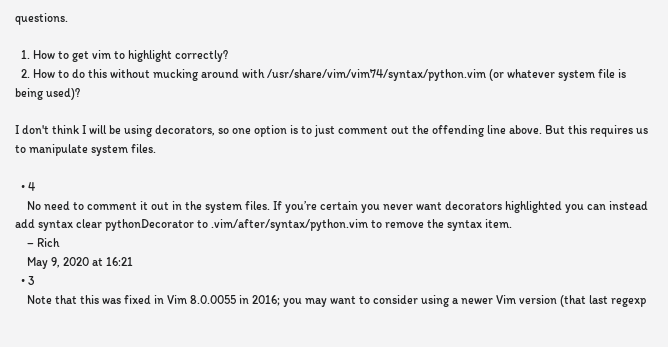questions.

  1. How to get vim to highlight correctly?
  2. How to do this without mucking around with /usr/share/vim/vim74/syntax/python.vim (or whatever system file is being used)?

I don't think I will be using decorators, so one option is to just comment out the offending line above. But this requires us to manipulate system files.

  • 4
    No need to comment it out in the system files. If you’re certain you never want decorators highlighted you can instead add syntax clear pythonDecorator to .vim/after/syntax/python.vim to remove the syntax item.
    – Rich
    May 9, 2020 at 16:21
  • 3
    Note that this was fixed in Vim 8.0.0055 in 2016; you may want to consider using a newer Vim version (that last regexp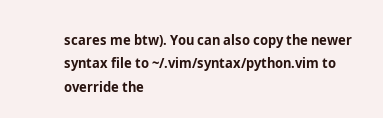scares me btw). You can also copy the newer syntax file to ~/.vim/syntax/python.vim to override the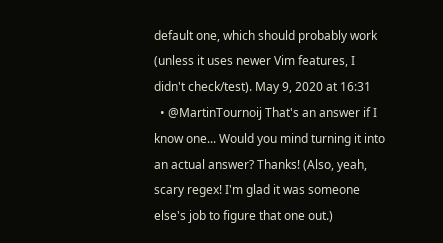default one, which should probably work (unless it uses newer Vim features, I didn't check/test). May 9, 2020 at 16:31
  • @MartinTournoij That's an answer if I know one... Would you mind turning it into an actual answer? Thanks! (Also, yeah, scary regex! I'm glad it was someone else's job to figure that one out.)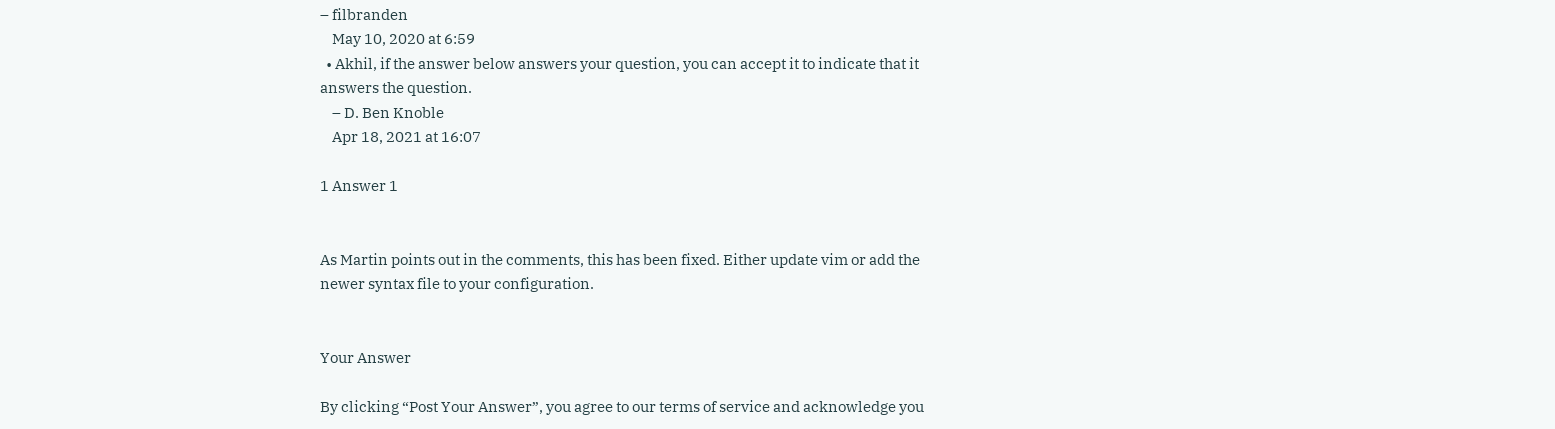– filbranden
    May 10, 2020 at 6:59
  • Akhil, if the answer below answers your question, you can accept it to indicate that it answers the question.
    – D. Ben Knoble
    Apr 18, 2021 at 16:07

1 Answer 1


As Martin points out in the comments, this has been fixed. Either update vim or add the newer syntax file to your configuration.


Your Answer

By clicking “Post Your Answer”, you agree to our terms of service and acknowledge you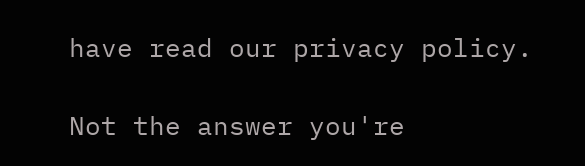have read our privacy policy.

Not the answer you're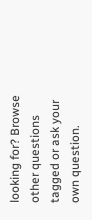looking for? Browse other questions tagged or ask your own question.